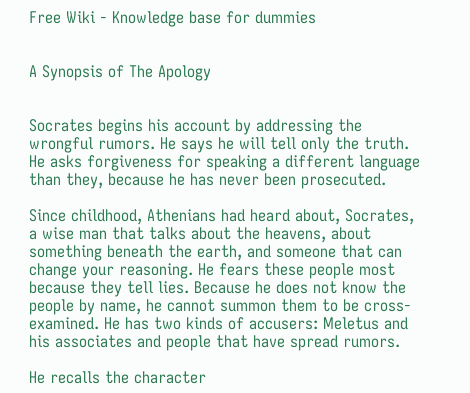Free Wiki - Knowledge base for dummies


A Synopsis of The Apology


Socrates begins his account by addressing the wrongful rumors. He says he will tell only the truth. He asks forgiveness for speaking a different language than they, because he has never been prosecuted.

Since childhood, Athenians had heard about, Socrates, a wise man that talks about the heavens, about something beneath the earth, and someone that can change your reasoning. He fears these people most because they tell lies. Because he does not know the people by name, he cannot summon them to be cross-examined. He has two kinds of accusers: Meletus and his associates and people that have spread rumors.

He recalls the character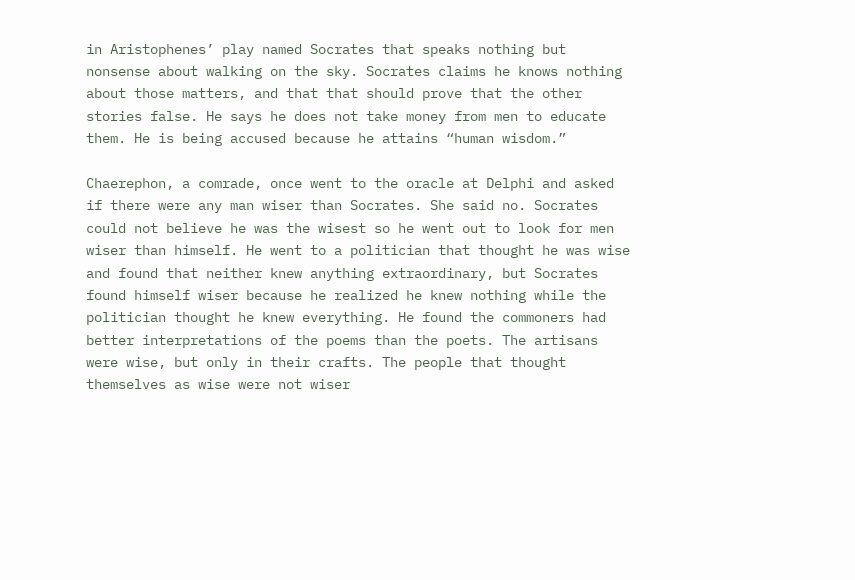in Aristophenes’ play named Socrates that speaks nothing but nonsense about walking on the sky. Socrates claims he knows nothing about those matters, and that that should prove that the other stories false. He says he does not take money from men to educate them. He is being accused because he attains “human wisdom.”

Chaerephon, a comrade, once went to the oracle at Delphi and asked if there were any man wiser than Socrates. She said no. Socrates could not believe he was the wisest so he went out to look for men wiser than himself. He went to a politician that thought he was wise and found that neither knew anything extraordinary, but Socrates found himself wiser because he realized he knew nothing while the politician thought he knew everything. He found the commoners had better interpretations of the poems than the poets. The artisans were wise, but only in their crafts. The people that thought themselves as wise were not wiser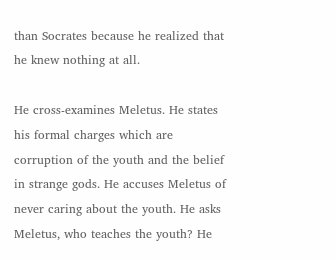than Socrates because he realized that he knew nothing at all.

He cross-examines Meletus. He states his formal charges which are corruption of the youth and the belief in strange gods. He accuses Meletus of never caring about the youth. He asks Meletus, who teaches the youth? He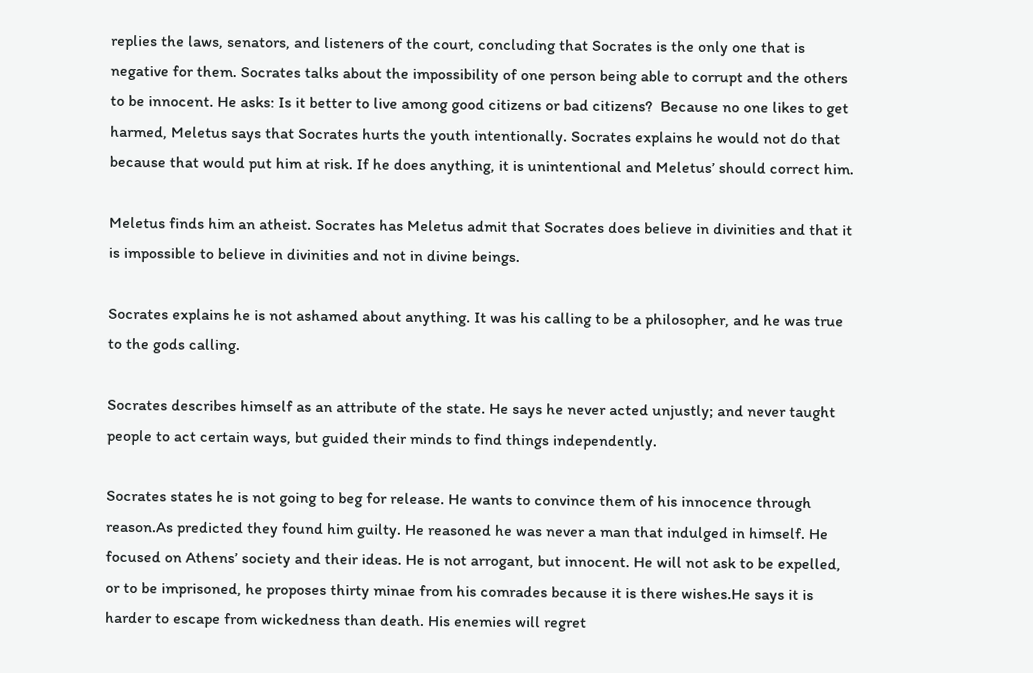replies the laws, senators, and listeners of the court, concluding that Socrates is the only one that is negative for them. Socrates talks about the impossibility of one person being able to corrupt and the others to be innocent. He asks: Is it better to live among good citizens or bad citizens?  Because no one likes to get harmed, Meletus says that Socrates hurts the youth intentionally. Socrates explains he would not do that because that would put him at risk. If he does anything, it is unintentional and Meletus’ should correct him.

Meletus finds him an atheist. Socrates has Meletus admit that Socrates does believe in divinities and that it is impossible to believe in divinities and not in divine beings.

Socrates explains he is not ashamed about anything. It was his calling to be a philosopher, and he was true to the gods calling.

Socrates describes himself as an attribute of the state. He says he never acted unjustly; and never taught people to act certain ways, but guided their minds to find things independently.

Socrates states he is not going to beg for release. He wants to convince them of his innocence through reason.As predicted they found him guilty. He reasoned he was never a man that indulged in himself. He focused on Athens’ society and their ideas. He is not arrogant, but innocent. He will not ask to be expelled, or to be imprisoned, he proposes thirty minae from his comrades because it is there wishes.He says it is harder to escape from wickedness than death. His enemies will regret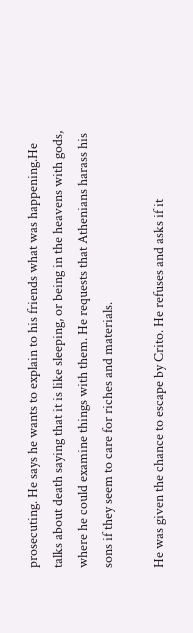prosecuting. He says he wants to explain to his friends what was happening.He talks about death saying that it is like sleeping, or being in the heavens with gods, where he could examine things with them. He requests that Athenians harass his sons if they seem to care for riches and materials.

He was given the chance to escape by Crito. He refuses and asks if it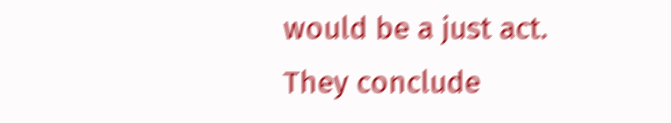would be a just act. They conclude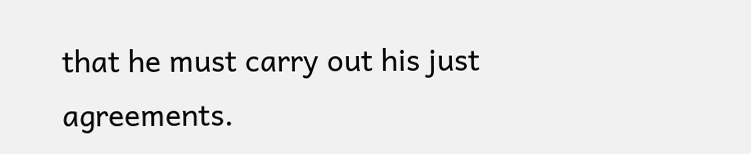that he must carry out his just agreements.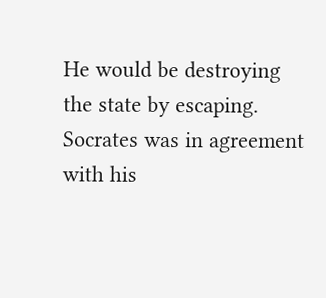He would be destroying the state by escaping. Socrates was in agreement with his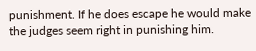punishment. If he does escape he would make the judges seem right in punishing him.